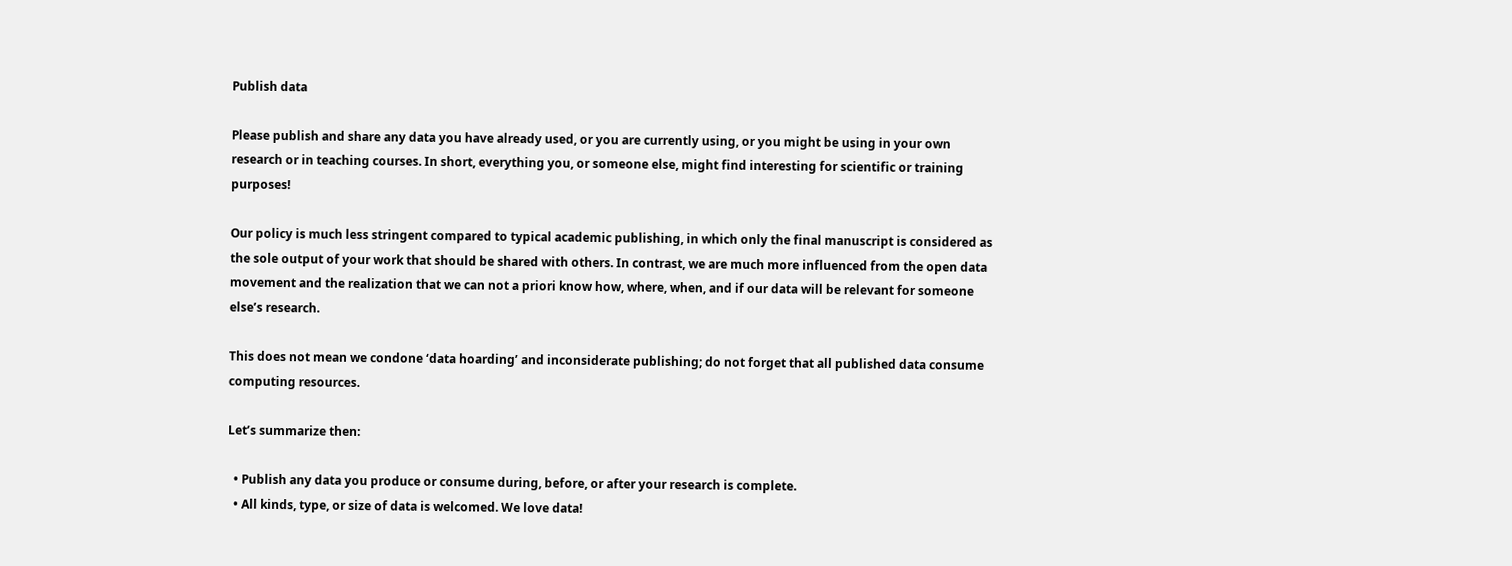Publish data

Please publish and share any data you have already used, or you are currently using, or you might be using in your own research or in teaching courses. In short, everything you, or someone else, might find interesting for scientific or training purposes!

Our policy is much less stringent compared to typical academic publishing, in which only the final manuscript is considered as the sole output of your work that should be shared with others. In contrast, we are much more influenced from the open data movement and the realization that we can not a priori know how, where, when, and if our data will be relevant for someone else’s research.

This does not mean we condone ‘data hoarding’ and inconsiderate publishing; do not forget that all published data consume computing resources.

Let’s summarize then:

  • Publish any data you produce or consume during, before, or after your research is complete.
  • All kinds, type, or size of data is welcomed. We love data!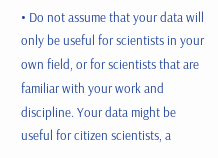• Do not assume that your data will only be useful for scientists in your own field, or for scientists that are familiar with your work and discipline. Your data might be useful for citizen scientists, a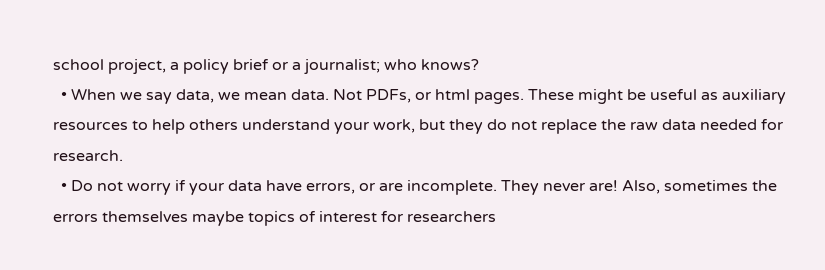school project, a policy brief or a journalist; who knows?
  • When we say data, we mean data. Not PDFs, or html pages. These might be useful as auxiliary resources to help others understand your work, but they do not replace the raw data needed for research.
  • Do not worry if your data have errors, or are incomplete. They never are! Also, sometimes the errors themselves maybe topics of interest for researchers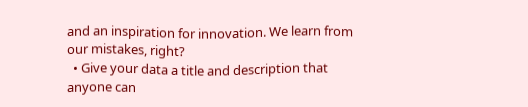and an inspiration for innovation. We learn from our mistakes, right?
  • Give your data a title and description that anyone can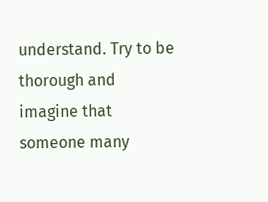understand. Try to be thorough and imagine that someone many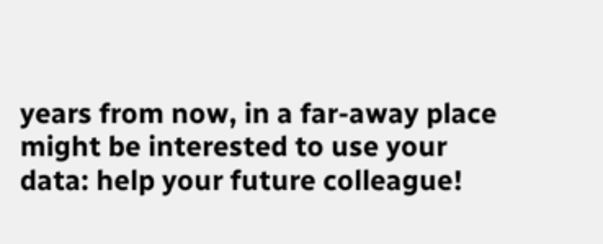years from now, in a far-away place might be interested to use your data: help your future colleague!